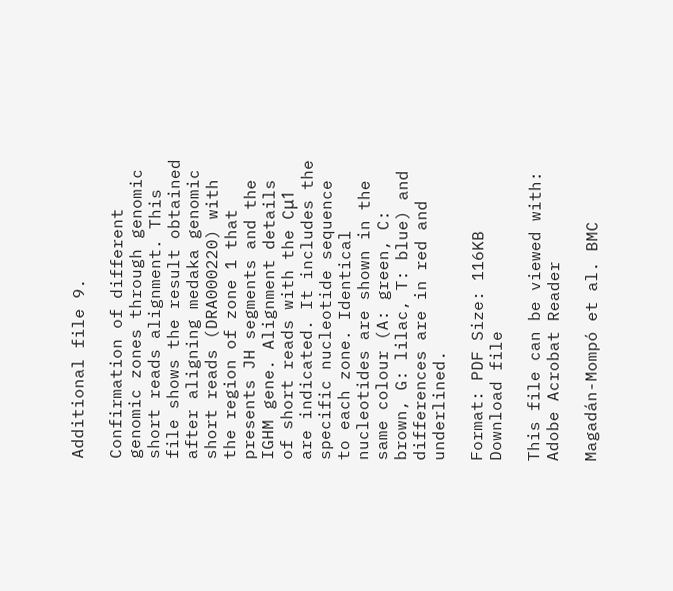Additional file 9.

Confirmation of different genomic zones through genomic short reads alignment. This file shows the result obtained after aligning medaka genomic short reads (DRA000220) with the region of zone 1 that presents JH segments and the IGHM gene. Alignment details of short reads with the Cμ1 are indicated. It includes the specific nucleotide sequence to each zone. Identical nucleotides are shown in the same colour (A: green, C: brown, G: lilac, T: blue) and differences are in red and underlined.

Format: PDF Size: 116KB Download file

This file can be viewed with: Adobe Acrobat Reader

Magadán-Mompó et al. BMC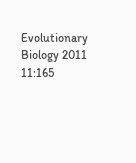Evolutionary Biology 2011 11:165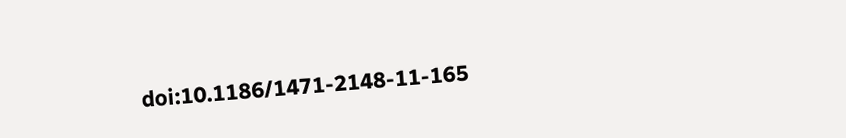doi:10.1186/1471-2148-11-165